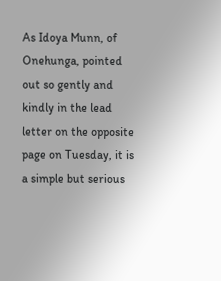As Idoya Munn, of Onehunga, pointed out so gently and kindly in the lead letter on the opposite page on Tuesday, it is a simple but serious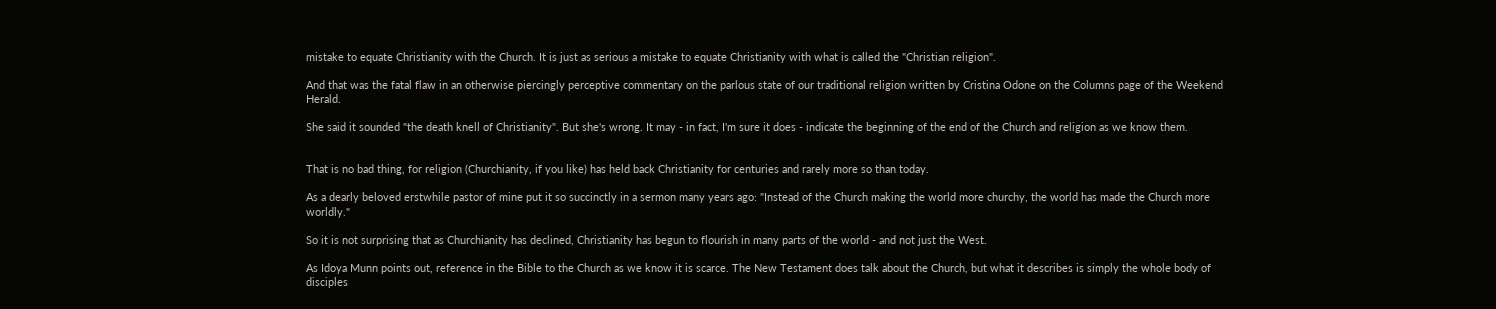mistake to equate Christianity with the Church. It is just as serious a mistake to equate Christianity with what is called the "Christian religion".

And that was the fatal flaw in an otherwise piercingly perceptive commentary on the parlous state of our traditional religion written by Cristina Odone on the Columns page of the Weekend Herald.

She said it sounded "the death knell of Christianity". But she's wrong. It may - in fact, I'm sure it does - indicate the beginning of the end of the Church and religion as we know them.


That is no bad thing, for religion (Churchianity, if you like) has held back Christianity for centuries and rarely more so than today.

As a dearly beloved erstwhile pastor of mine put it so succinctly in a sermon many years ago: "Instead of the Church making the world more churchy, the world has made the Church more worldly."

So it is not surprising that as Churchianity has declined, Christianity has begun to flourish in many parts of the world - and not just the West.

As Idoya Munn points out, reference in the Bible to the Church as we know it is scarce. The New Testament does talk about the Church, but what it describes is simply the whole body of disciples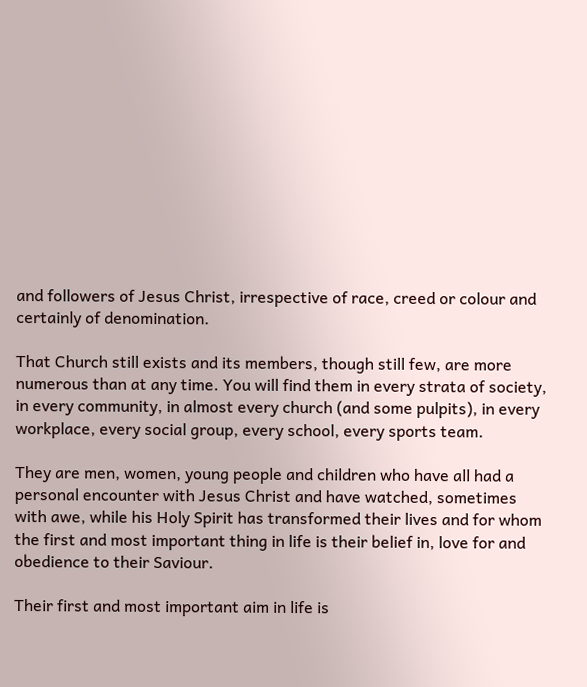and followers of Jesus Christ, irrespective of race, creed or colour and certainly of denomination.

That Church still exists and its members, though still few, are more numerous than at any time. You will find them in every strata of society, in every community, in almost every church (and some pulpits), in every workplace, every social group, every school, every sports team.

They are men, women, young people and children who have all had a personal encounter with Jesus Christ and have watched, sometimes with awe, while his Holy Spirit has transformed their lives and for whom the first and most important thing in life is their belief in, love for and obedience to their Saviour.

Their first and most important aim in life is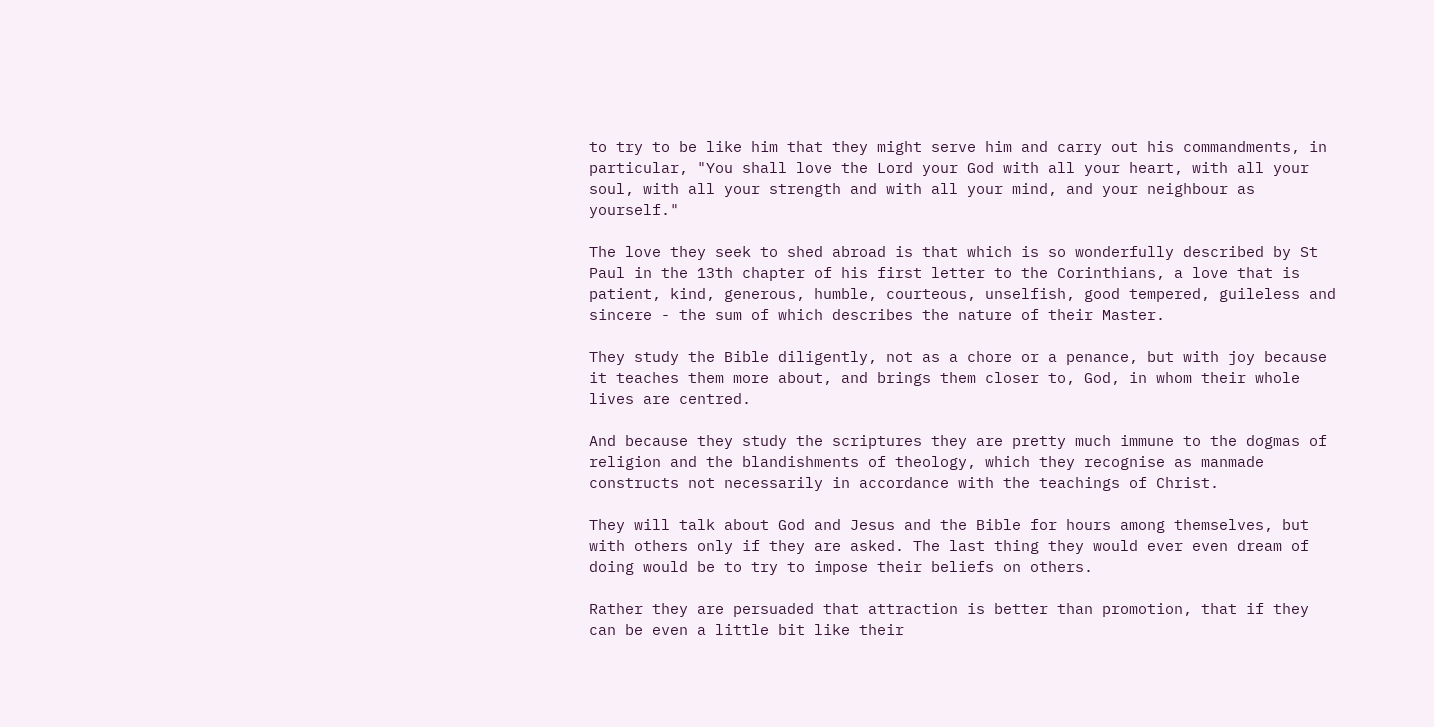to try to be like him that they might serve him and carry out his commandments, in particular, "You shall love the Lord your God with all your heart, with all your soul, with all your strength and with all your mind, and your neighbour as yourself."

The love they seek to shed abroad is that which is so wonderfully described by St Paul in the 13th chapter of his first letter to the Corinthians, a love that is patient, kind, generous, humble, courteous, unselfish, good tempered, guileless and sincere - the sum of which describes the nature of their Master.

They study the Bible diligently, not as a chore or a penance, but with joy because it teaches them more about, and brings them closer to, God, in whom their whole lives are centred.

And because they study the scriptures they are pretty much immune to the dogmas of religion and the blandishments of theology, which they recognise as manmade constructs not necessarily in accordance with the teachings of Christ.

They will talk about God and Jesus and the Bible for hours among themselves, but with others only if they are asked. The last thing they would ever even dream of doing would be to try to impose their beliefs on others.

Rather they are persuaded that attraction is better than promotion, that if they can be even a little bit like their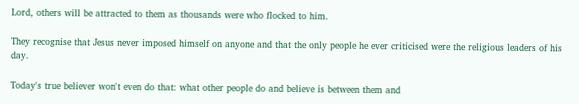Lord, others will be attracted to them as thousands were who flocked to him.

They recognise that Jesus never imposed himself on anyone and that the only people he ever criticised were the religious leaders of his day.

Today's true believer won't even do that: what other people do and believe is between them and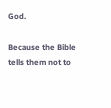God.

Because the Bible tells them not to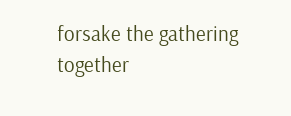forsake the gathering together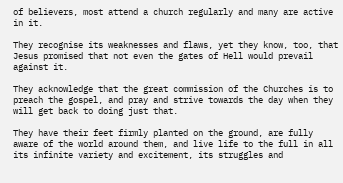of believers, most attend a church regularly and many are active in it.

They recognise its weaknesses and flaws, yet they know, too, that Jesus promised that not even the gates of Hell would prevail against it.

They acknowledge that the great commission of the Churches is to preach the gospel, and pray and strive towards the day when they will get back to doing just that.

They have their feet firmly planted on the ground, are fully aware of the world around them, and live life to the full in all its infinite variety and excitement, its struggles and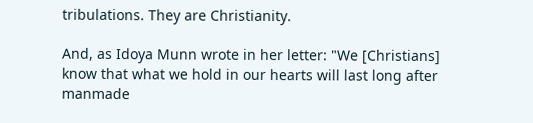tribulations. They are Christianity.

And, as Idoya Munn wrote in her letter: "We [Christians] know that what we hold in our hearts will last long after manmade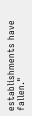establishments have fallen."